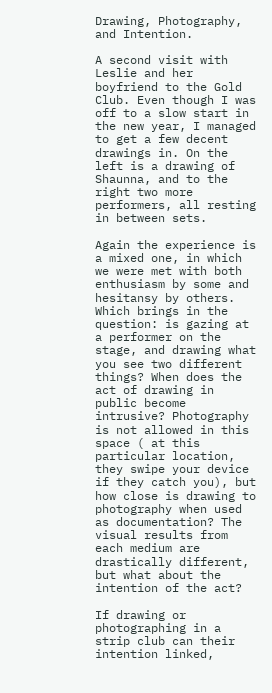Drawing, Photography, and Intention.

A second visit with Leslie and her boyfriend to the Gold Club. Even though I was off to a slow start in the new year, I managed to get a few decent drawings in. On the left is a drawing of Shaunna, and to the right two more performers, all resting in between sets.

Again the experience is a mixed one, in which we were met with both enthusiasm by some and hesitansy by others. Which brings in the question: is gazing at a performer on the stage, and drawing what you see two different things? When does the act of drawing in public become intrusive? Photography is not allowed in this space ( at this particular location, they swipe your device if they catch you), but how close is drawing to photography when used as documentation? The visual results from each medium are drastically different, but what about the intention of the act?

If drawing or photographing in a strip club can their intention linked,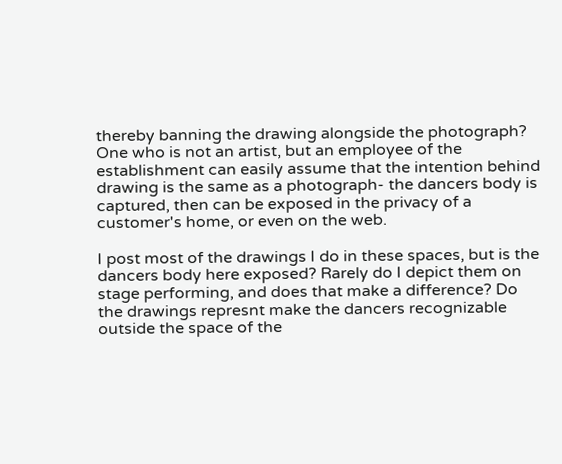thereby banning the drawing alongside the photograph? One who is not an artist, but an employee of the establishment can easily assume that the intention behind drawing is the same as a photograph- the dancers body is captured, then can be exposed in the privacy of a customer's home, or even on the web.

I post most of the drawings I do in these spaces, but is the dancers body here exposed? Rarely do I depict them on stage performing, and does that make a difference? Do the drawings represnt make the dancers recognizable outside the space of the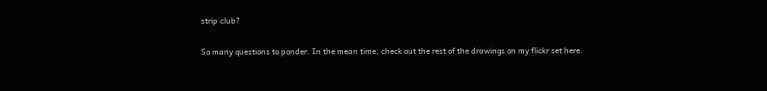strip club?

So many questions to ponder. In the mean time, check out the rest of the drawings on my flickr set here.